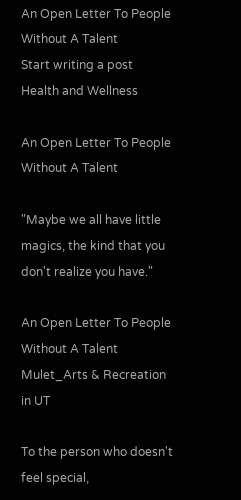An Open Letter To People Without A Talent
Start writing a post
Health and Wellness

An Open Letter To People Without A Talent

"Maybe we all have little magics, the kind that you don't realize you have."

An Open Letter To People Without A Talent
Mulet_Arts & Recreation in UT

To the person who doesn't feel special,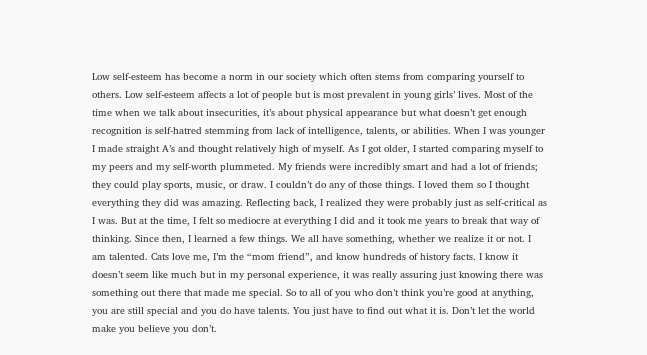Low self-esteem has become a norm in our society which often stems from comparing yourself to others. Low self-esteem affects a lot of people but is most prevalent in young girls’ lives. Most of the time when we talk about insecurities, it’s about physical appearance but what doesn’t get enough recognition is self-hatred stemming from lack of intelligence, talents, or abilities. When I was younger I made straight A’s and thought relatively high of myself. As I got older, I started comparing myself to my peers and my self-worth plummeted. My friends were incredibly smart and had a lot of friends; they could play sports, music, or draw. I couldn’t do any of those things. I loved them so I thought everything they did was amazing. Reflecting back, I realized they were probably just as self-critical as I was. But at the time, I felt so mediocre at everything I did and it took me years to break that way of thinking. Since then, I learned a few things. We all have something, whether we realize it or not. I am talented. Cats love me, I’m the “mom friend”, and know hundreds of history facts. I know it doesn’t seem like much but in my personal experience, it was really assuring just knowing there was something out there that made me special. So to all of you who don’t think you’re good at anything, you are still special and you do have talents. You just have to find out what it is. Don’t let the world make you believe you don’t.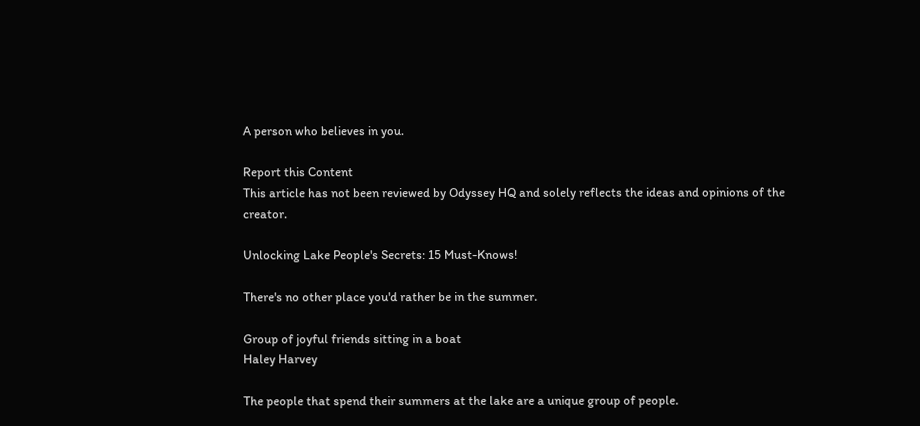A person who believes in you.

Report this Content
This article has not been reviewed by Odyssey HQ and solely reflects the ideas and opinions of the creator.

Unlocking Lake People's Secrets: 15 Must-Knows!

There's no other place you'd rather be in the summer.

Group of joyful friends sitting in a boat
Haley Harvey

The people that spend their summers at the lake are a unique group of people.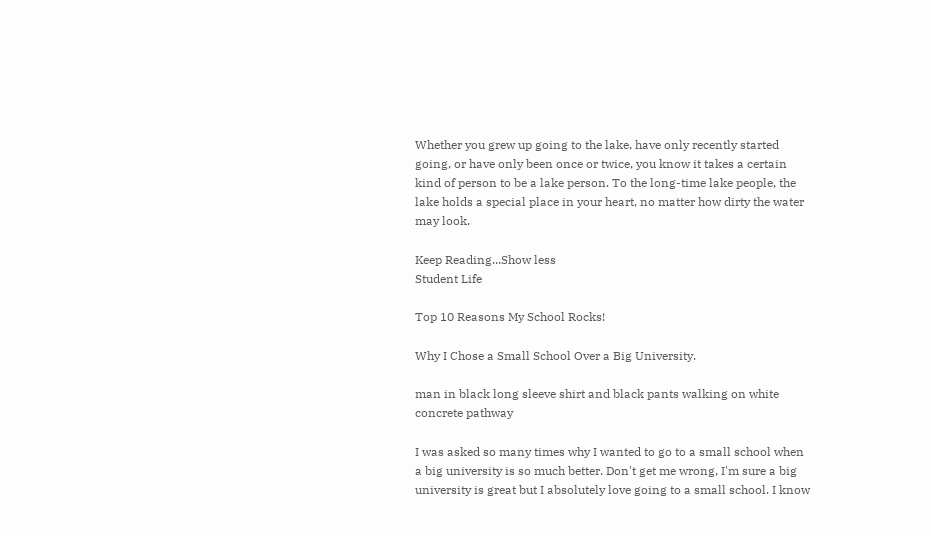Whether you grew up going to the lake, have only recently started going, or have only been once or twice, you know it takes a certain kind of person to be a lake person. To the long-time lake people, the lake holds a special place in your heart, no matter how dirty the water may look.

Keep Reading...Show less
Student Life

Top 10 Reasons My School Rocks!

Why I Chose a Small School Over a Big University.

man in black long sleeve shirt and black pants walking on white concrete pathway

I was asked so many times why I wanted to go to a small school when a big university is so much better. Don't get me wrong, I'm sure a big university is great but I absolutely love going to a small school. I know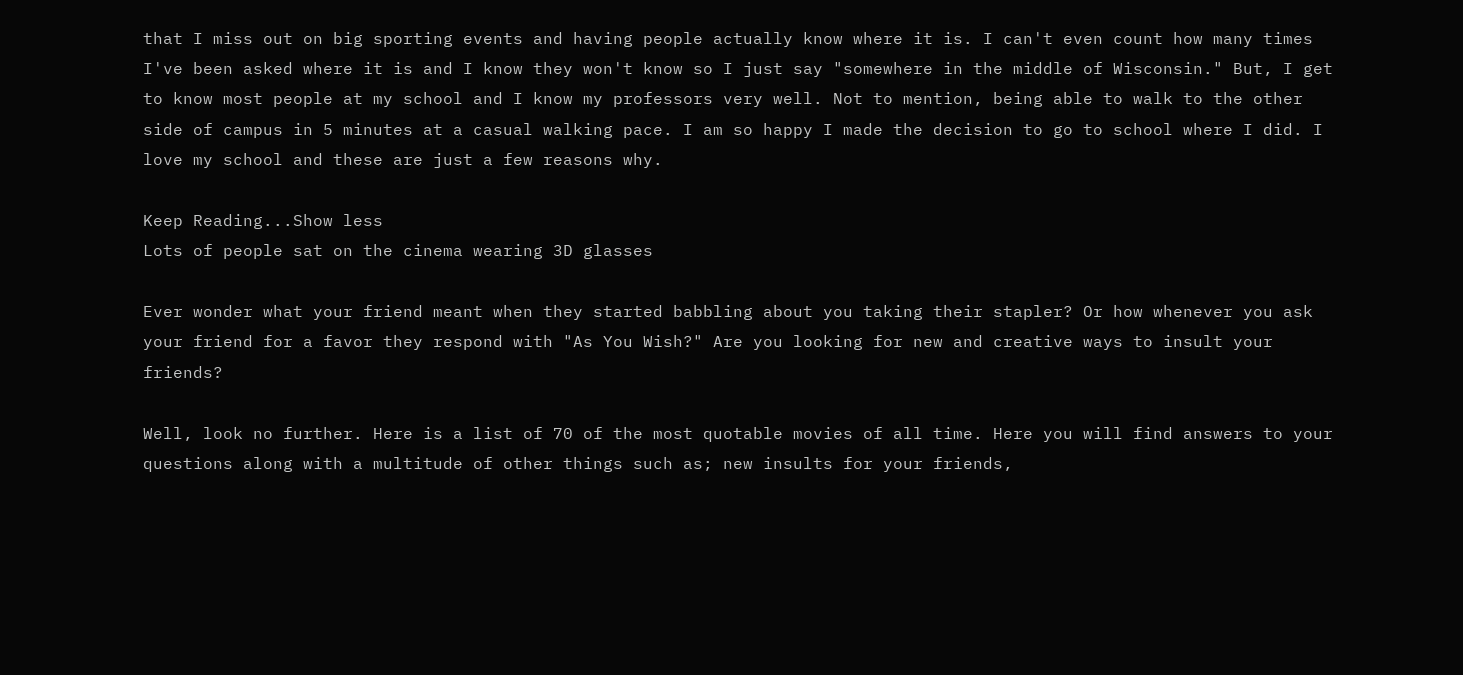that I miss out on big sporting events and having people actually know where it is. I can't even count how many times I've been asked where it is and I know they won't know so I just say "somewhere in the middle of Wisconsin." But, I get to know most people at my school and I know my professors very well. Not to mention, being able to walk to the other side of campus in 5 minutes at a casual walking pace. I am so happy I made the decision to go to school where I did. I love my school and these are just a few reasons why.

Keep Reading...Show less
Lots of people sat on the cinema wearing 3D glasses

Ever wonder what your friend meant when they started babbling about you taking their stapler? Or how whenever you ask your friend for a favor they respond with "As You Wish?" Are you looking for new and creative ways to insult your friends?

Well, look no further. Here is a list of 70 of the most quotable movies of all time. Here you will find answers to your questions along with a multitude of other things such as; new insults for your friends,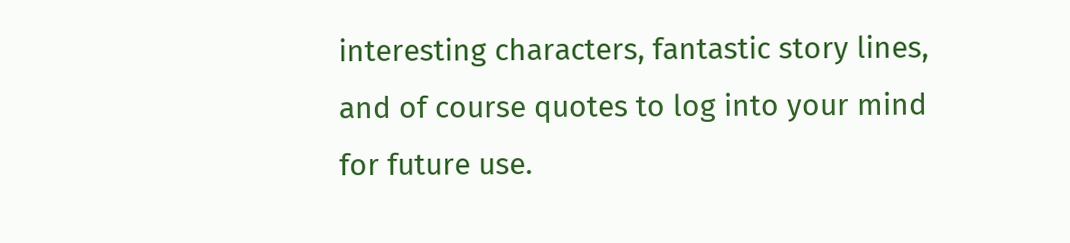interesting characters, fantastic story lines, and of course quotes to log into your mind for future use.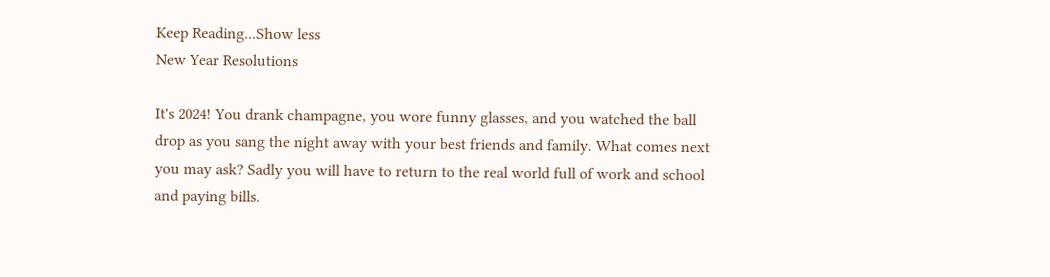Keep Reading...Show less
New Year Resolutions

It's 2024! You drank champagne, you wore funny glasses, and you watched the ball drop as you sang the night away with your best friends and family. What comes next you may ask? Sadly you will have to return to the real world full of work and school and paying bills.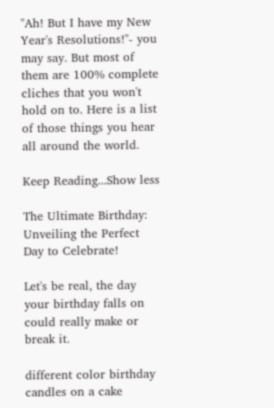"Ah! But I have my New Year's Resolutions!"- you may say. But most of them are 100% complete cliches that you won't hold on to. Here is a list of those things you hear all around the world.

Keep Reading...Show less

The Ultimate Birthday: Unveiling the Perfect Day to Celebrate!

Let's be real, the day your birthday falls on could really make or break it.

different color birthday candles on a cake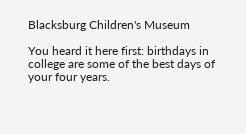Blacksburg Children's Museum

You heard it here first: birthdays in college are some of the best days of your four years.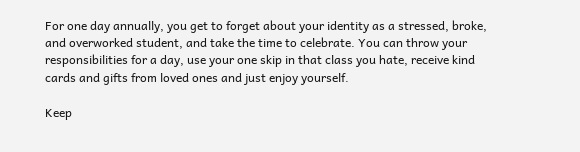For one day annually, you get to forget about your identity as a stressed, broke, and overworked student, and take the time to celebrate. You can throw your responsibilities for a day, use your one skip in that class you hate, receive kind cards and gifts from loved ones and just enjoy yourself.

Keep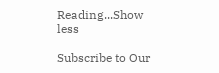Reading...Show less

Subscribe to Our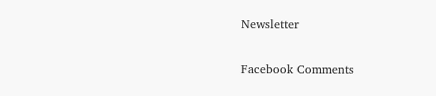Newsletter

Facebook Comments